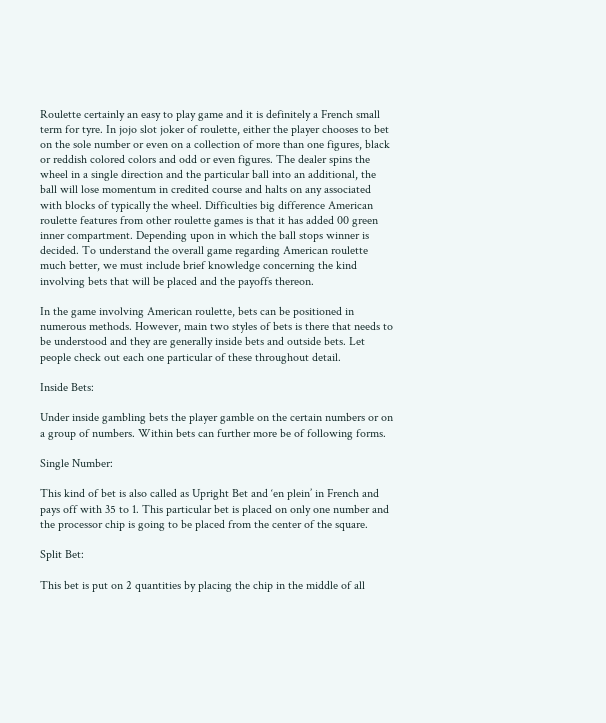Roulette certainly an easy to play game and it is definitely a French small term for tyre. In jojo slot joker of roulette, either the player chooses to bet on the sole number or even on a collection of more than one figures, black or reddish colored colors and odd or even figures. The dealer spins the wheel in a single direction and the particular ball into an additional, the ball will lose momentum in credited course and halts on any associated with blocks of typically the wheel. Difficulties big difference American roulette features from other roulette games is that it has added 00 green inner compartment. Depending upon in which the ball stops winner is decided. To understand the overall game regarding American roulette much better, we must include brief knowledge concerning the kind involving bets that will be placed and the payoffs thereon.

In the game involving American roulette, bets can be positioned in numerous methods. However, main two styles of bets is there that needs to be understood and they are generally inside bets and outside bets. Let people check out each one particular of these throughout detail.

Inside Bets:

Under inside gambling bets the player gamble on the certain numbers or on a group of numbers. Within bets can further more be of following forms.

Single Number:

This kind of bet is also called as Upright Bet and ‘en plein’ in French and pays off with 35 to 1. This particular bet is placed on only one number and the processor chip is going to be placed from the center of the square.

Split Bet:

This bet is put on 2 quantities by placing the chip in the middle of all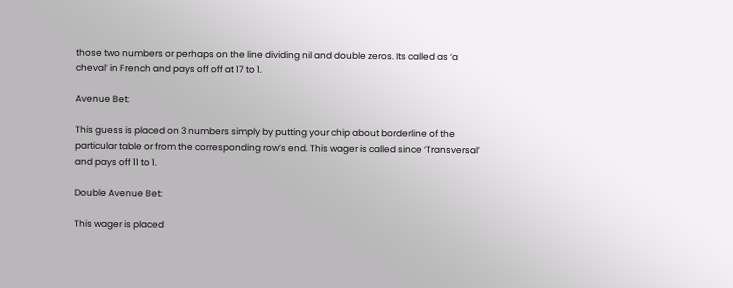those two numbers or perhaps on the line dividing nil and double zeros. Its called as ‘a cheval’ in French and pays off off at 17 to 1.

Avenue Bet:

This guess is placed on 3 numbers simply by putting your chip about borderline of the particular table or from the corresponding row’s end. This wager is called since ‘Transversal’ and pays off 11 to 1.

Double Avenue Bet:

This wager is placed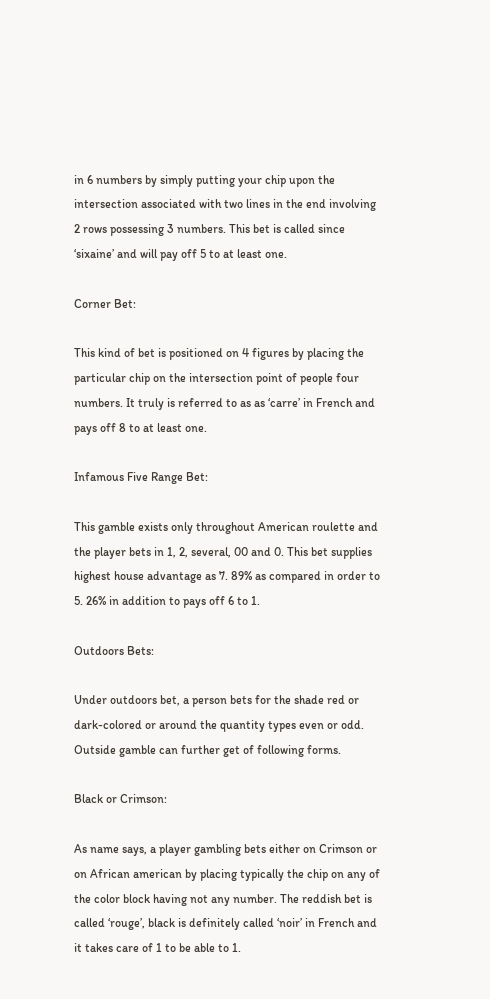in 6 numbers by simply putting your chip upon the intersection associated with two lines in the end involving 2 rows possessing 3 numbers. This bet is called since ‘sixaine’ and will pay off 5 to at least one.

Corner Bet:

This kind of bet is positioned on 4 figures by placing the particular chip on the intersection point of people four numbers. It truly is referred to as as ‘carre’ in French and pays off 8 to at least one.

Infamous Five Range Bet:

This gamble exists only throughout American roulette and the player bets in 1, 2, several, 00 and 0. This bet supplies highest house advantage as 7. 89% as compared in order to 5. 26% in addition to pays off 6 to 1.

Outdoors Bets:

Under outdoors bet, a person bets for the shade red or dark-colored or around the quantity types even or odd. Outside gamble can further get of following forms.

Black or Crimson:

As name says, a player gambling bets either on Crimson or on African american by placing typically the chip on any of the color block having not any number. The reddish bet is called ‘rouge’, black is definitely called ‘noir’ in French and it takes care of 1 to be able to 1.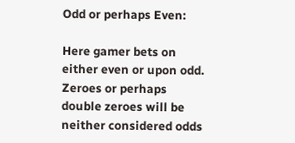Odd or perhaps Even:

Here gamer bets on either even or upon odd. Zeroes or perhaps double zeroes will be neither considered odds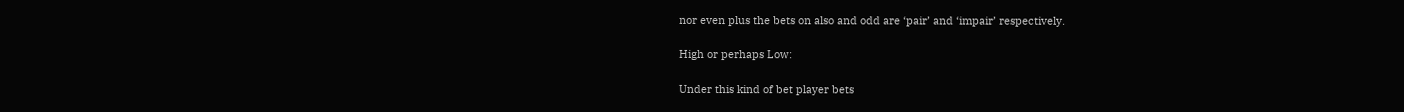nor even plus the bets on also and odd are ‘pair’ and ‘impair’ respectively.

High or perhaps Low:

Under this kind of bet player bets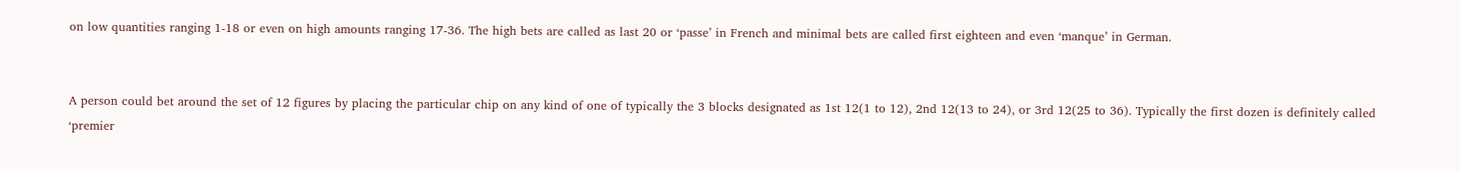on low quantities ranging 1-18 or even on high amounts ranging 17-36. The high bets are called as last 20 or ‘passe’ in French and minimal bets are called first eighteen and even ‘manque’ in German.


A person could bet around the set of 12 figures by placing the particular chip on any kind of one of typically the 3 blocks designated as 1st 12(1 to 12), 2nd 12(13 to 24), or 3rd 12(25 to 36). Typically the first dozen is definitely called ‘premier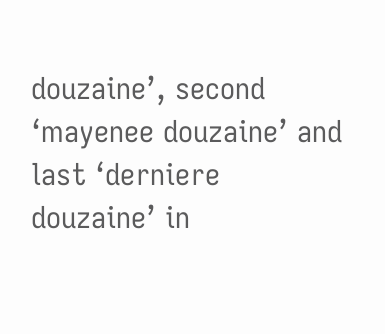douzaine’, second ‘mayenee douzaine’ and last ‘derniere douzaine’ in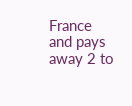France and pays away 2 to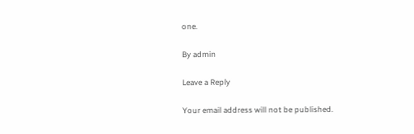one.

By admin

Leave a Reply

Your email address will not be published.